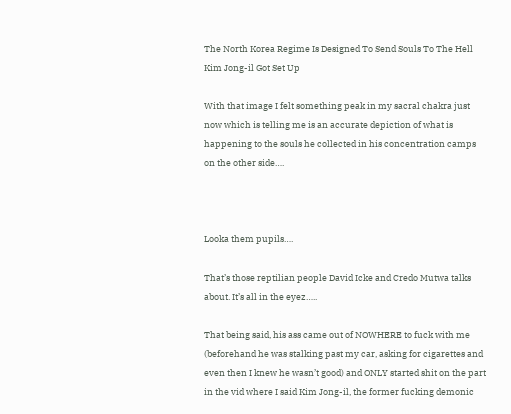The North Korea Regime Is Designed To Send Souls To The Hell Kim Jong-il Got Set Up

With that image I felt something peak in my sacral chakra just now which is telling me is an accurate depiction of what is happening to the souls he collected in his concentration camps on the other side….



Looka them pupils….

That’s those reptilian people David Icke and Credo Mutwa talks about. It’s all in the eyez…..

That being said, his ass came out of NOWHERE to fuck with me (beforehand he was stalking past my car, asking for cigarettes and even then I knew he wasn’t good) and ONLY started shit on the part in the vid where I said Kim Jong-il, the former fucking demonic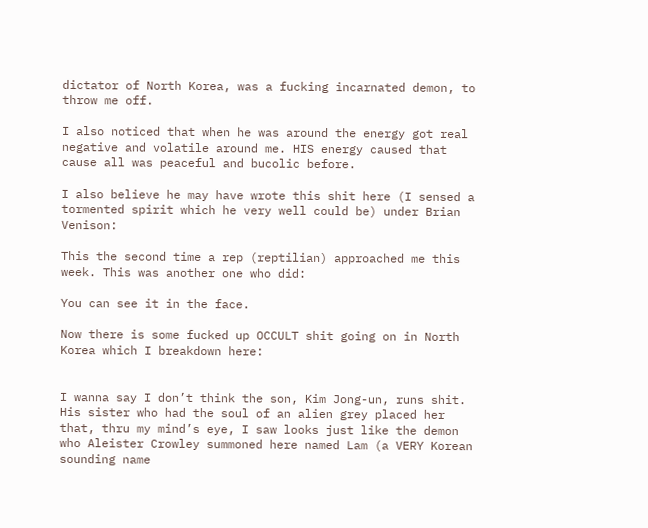dictator of North Korea, was a fucking incarnated demon, to throw me off.

I also noticed that when he was around the energy got real negative and volatile around me. HIS energy caused that cause all was peaceful and bucolic before.

I also believe he may have wrote this shit here (I sensed a tormented spirit which he very well could be) under Brian Venison:

This the second time a rep (reptilian) approached me this week. This was another one who did:

You can see it in the face.

Now there is some fucked up OCCULT shit going on in North Korea which I breakdown here:


I wanna say I don’t think the son, Kim Jong-un, runs shit. His sister who had the soul of an alien grey placed her that, thru my mind’s eye, I saw looks just like the demon who Aleister Crowley summoned here named Lam (a VERY Korean sounding name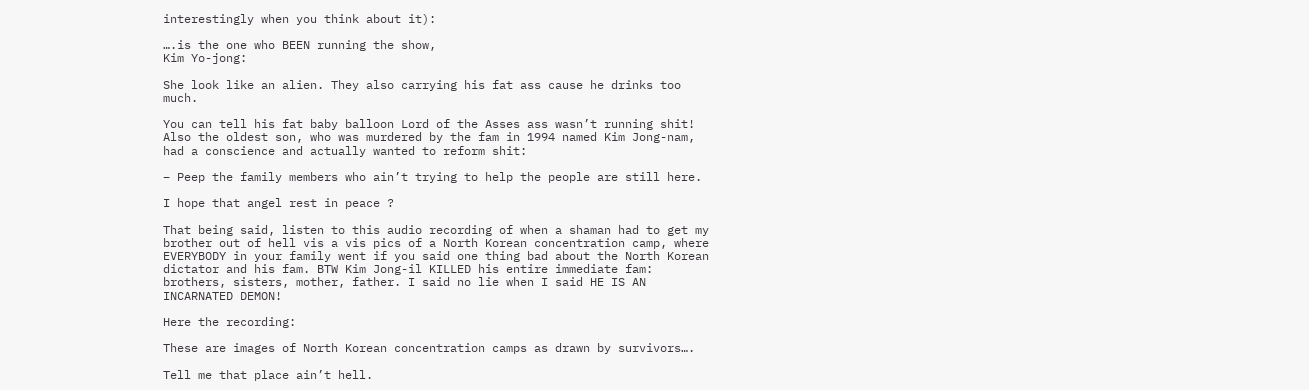interestingly when you think about it):

….is the one who BEEN running the show,
Kim Yo-jong:

She look like an alien. They also carrying his fat ass cause he drinks too much.

You can tell his fat baby balloon Lord of the Asses ass wasn’t running shit! Also the oldest son, who was murdered by the fam in 1994 named Kim Jong-nam, had a conscience and actually wanted to reform shit:

– Peep the family members who ain’t trying to help the people are still here.

I hope that angel rest in peace ?

That being said, listen to this audio recording of when a shaman had to get my brother out of hell vis a vis pics of a North Korean concentration camp, where EVERYBODY in your family went if you said one thing bad about the North Korean dictator and his fam. BTW Kim Jong-il KILLED his entire immediate fam: brothers, sisters, mother, father. I said no lie when I said HE IS AN INCARNATED DEMON!

Here the recording:

These are images of North Korean concentration camps as drawn by survivors….

Tell me that place ain’t hell.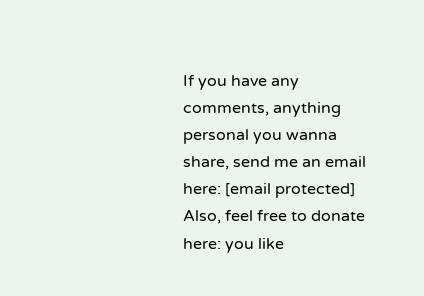If you have any comments, anything personal you wanna share, send me an email here: [email protected] Also, feel free to donate here: you like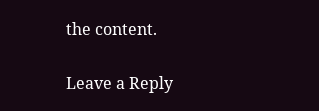the content.

Leave a Reply